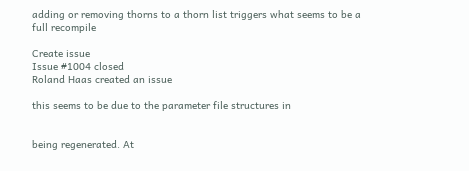adding or removing thorns to a thorn list triggers what seems to be a full recompile

Create issue
Issue #1004 closed
Roland Haas created an issue

this seems to be due to the parameter file structures in


being regenerated. At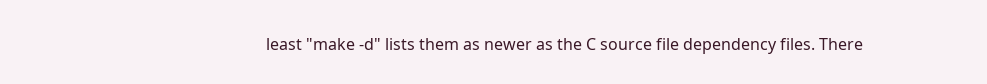least "make -d" lists them as newer as the C source file dependency files. There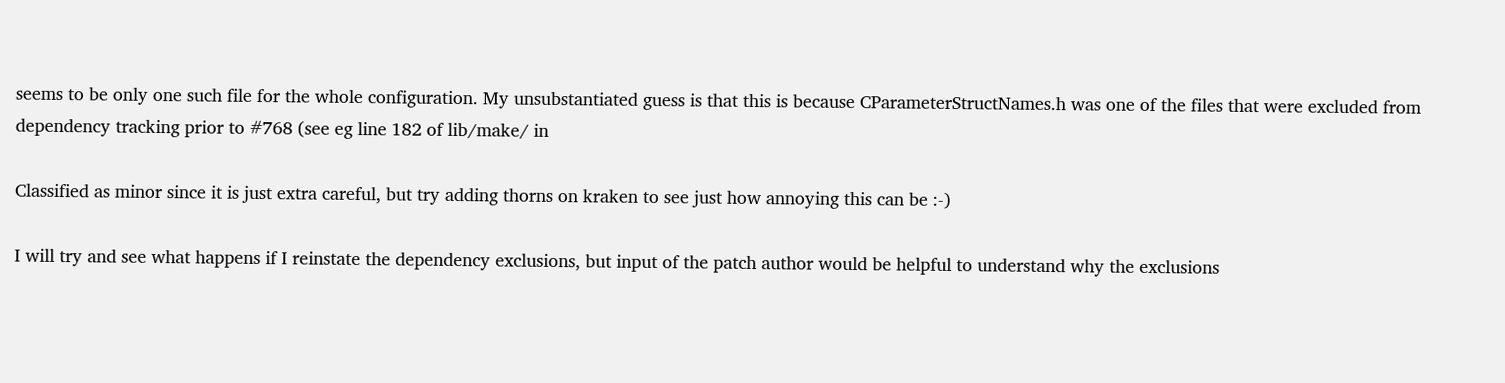seems to be only one such file for the whole configuration. My unsubstantiated guess is that this is because CParameterStructNames.h was one of the files that were excluded from dependency tracking prior to #768 (see eg line 182 of lib/make/ in

Classified as minor since it is just extra careful, but try adding thorns on kraken to see just how annoying this can be :-)

I will try and see what happens if I reinstate the dependency exclusions, but input of the patch author would be helpful to understand why the exclusions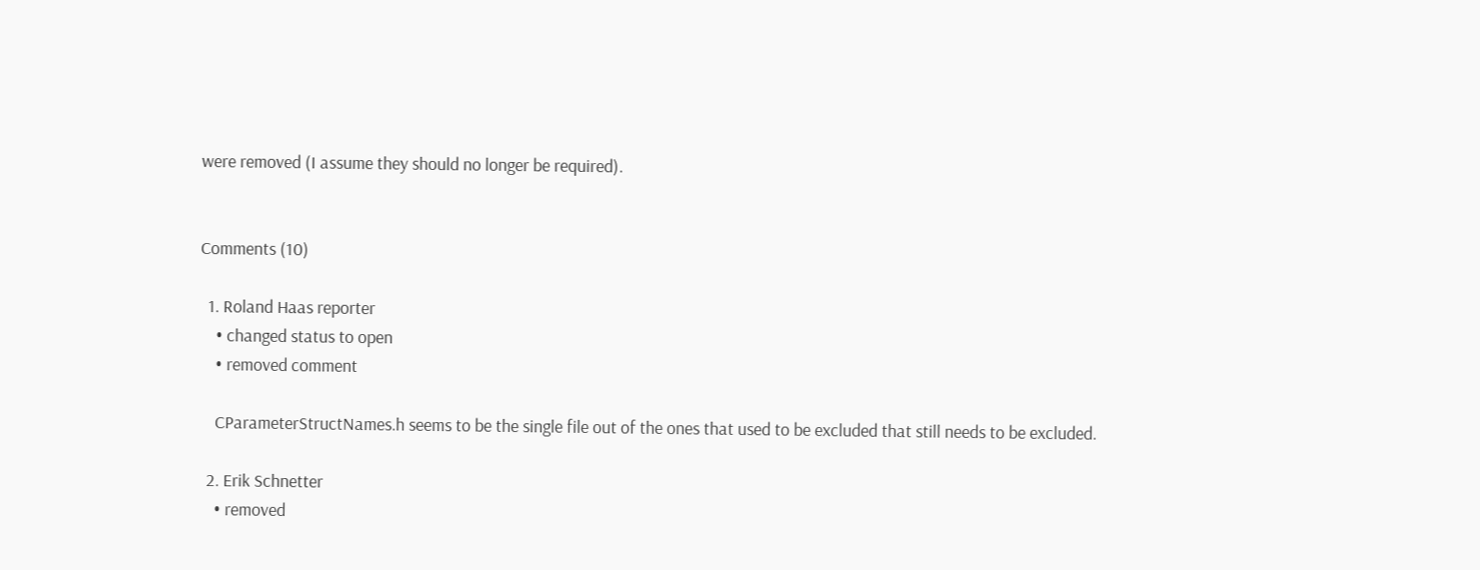were removed (I assume they should no longer be required).


Comments (10)

  1. Roland Haas reporter
    • changed status to open
    • removed comment

    CParameterStructNames.h seems to be the single file out of the ones that used to be excluded that still needs to be excluded.

  2. Erik Schnetter
    • removed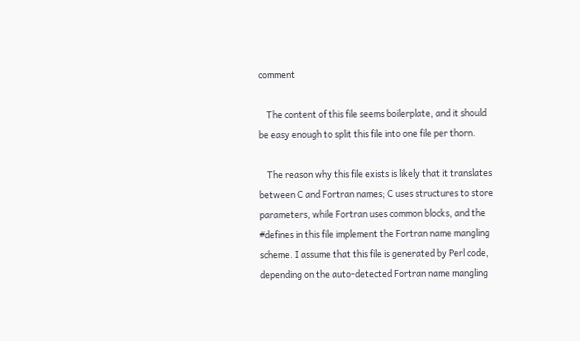comment

    The content of this file seems boilerplate, and it should be easy enough to split this file into one file per thorn.

    The reason why this file exists is likely that it translates between C and Fortran names; C uses structures to store parameters, while Fortran uses common blocks, and the #defines in this file implement the Fortran name mangling scheme. I assume that this file is generated by Perl code, depending on the auto-detected Fortran name mangling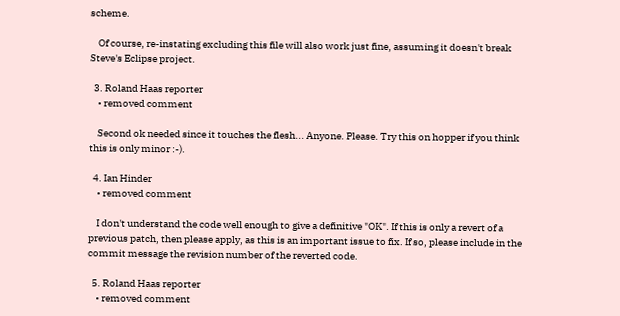scheme.

    Of course, re-instating excluding this file will also work just fine, assuming it doesn't break Steve's Eclipse project.

  3. Roland Haas reporter
    • removed comment

    Second ok needed since it touches the flesh... Anyone. Please. Try this on hopper if you think this is only minor :-).

  4. Ian Hinder
    • removed comment

    I don't understand the code well enough to give a definitive "OK". If this is only a revert of a previous patch, then please apply, as this is an important issue to fix. If so, please include in the commit message the revision number of the reverted code.

  5. Roland Haas reporter
    • removed comment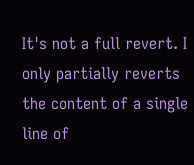It's not a full revert. I only partially reverts the content of a single line of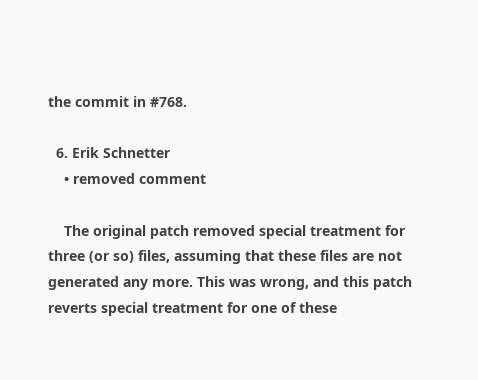the commit in #768.

  6. Erik Schnetter
    • removed comment

    The original patch removed special treatment for three (or so) files, assuming that these files are not generated any more. This was wrong, and this patch reverts special treatment for one of these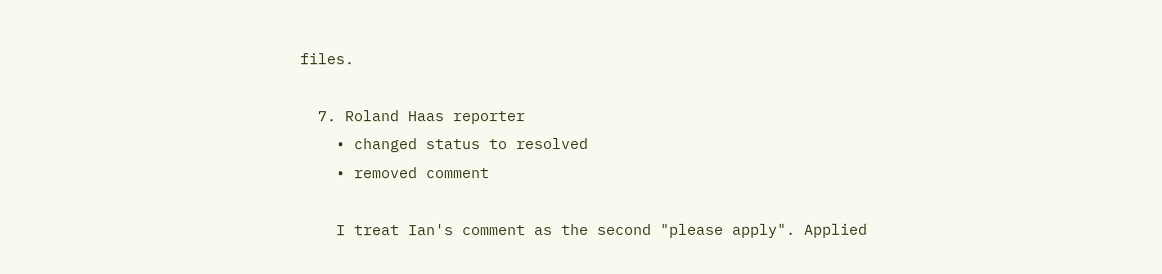files.

  7. Roland Haas reporter
    • changed status to resolved
    • removed comment

    I treat Ian's comment as the second "please apply". Applied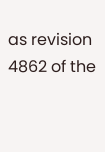as revision 4862 of the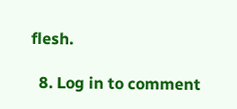flesh.

  8. Log in to comment